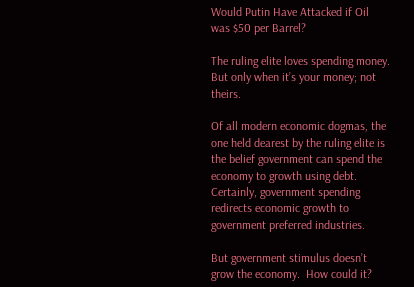Would Putin Have Attacked if Oil was $50 per Barrel?

The ruling elite loves spending money.  But only when it’s your money; not theirs.

Of all modern economic dogmas, the one held dearest by the ruling elite is the belief government can spend the economy to growth using debt.  Certainly, government spending redirects economic growth to government preferred industries.

But government stimulus doesn’t grow the economy.  How could it?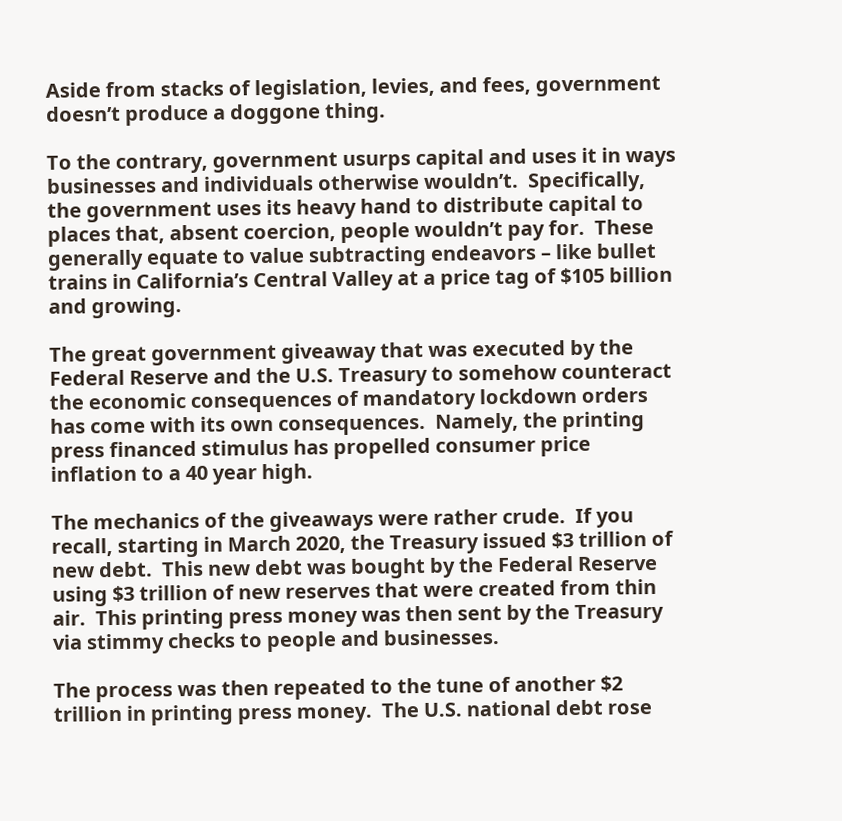Aside from stacks of legislation, levies, and fees, government doesn’t produce a doggone thing.

To the contrary, government usurps capital and uses it in ways businesses and individuals otherwise wouldn’t.  Specifically, the government uses its heavy hand to distribute capital to places that, absent coercion, people wouldn’t pay for.  These generally equate to value subtracting endeavors – like bullet trains in California’s Central Valley at a price tag of $105 billion and growing.

The great government giveaway that was executed by the Federal Reserve and the U.S. Treasury to somehow counteract the economic consequences of mandatory lockdown orders has come with its own consequences.  Namely, the printing press financed stimulus has propelled consumer price inflation to a 40 year high.

The mechanics of the giveaways were rather crude.  If you recall, starting in March 2020, the Treasury issued $3 trillion of new debt.  This new debt was bought by the Federal Reserve using $3 trillion of new reserves that were created from thin air.  This printing press money was then sent by the Treasury via stimmy checks to people and businesses.

The process was then repeated to the tune of another $2 trillion in printing press money.  The U.S. national debt rose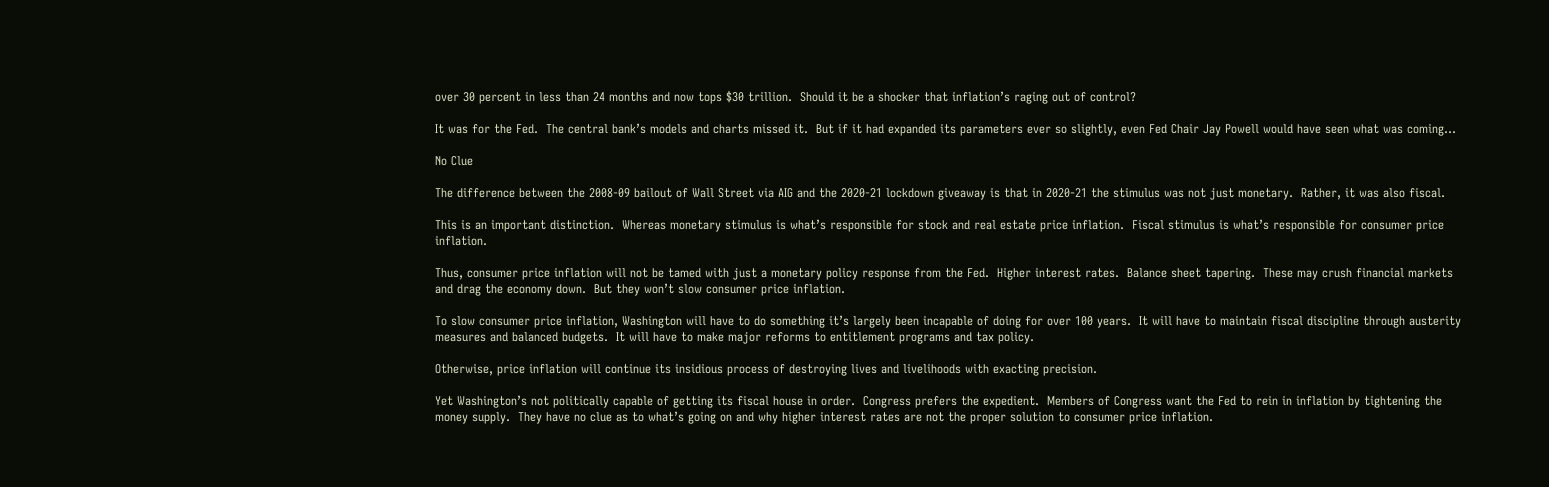over 30 percent in less than 24 months and now tops $30 trillion.  Should it be a shocker that inflation’s raging out of control?

It was for the Fed.  The central bank’s models and charts missed it.  But if it had expanded its parameters ever so slightly, even Fed Chair Jay Powell would have seen what was coming…

No Clue

The difference between the 2008-09 bailout of Wall Street via AIG and the 2020-21 lockdown giveaway is that in 2020-21 the stimulus was not just monetary.  Rather, it was also fiscal.

This is an important distinction.  Whereas monetary stimulus is what’s responsible for stock and real estate price inflation.  Fiscal stimulus is what’s responsible for consumer price inflation.

Thus, consumer price inflation will not be tamed with just a monetary policy response from the Fed.  Higher interest rates.  Balance sheet tapering.  These may crush financial markets and drag the economy down.  But they won’t slow consumer price inflation.

To slow consumer price inflation, Washington will have to do something it’s largely been incapable of doing for over 100 years.  It will have to maintain fiscal discipline through austerity measures and balanced budgets.  It will have to make major reforms to entitlement programs and tax policy.

Otherwise, price inflation will continue its insidious process of destroying lives and livelihoods with exacting precision.

Yet Washington’s not politically capable of getting its fiscal house in order.  Congress prefers the expedient.  Members of Congress want the Fed to rein in inflation by tightening the money supply.  They have no clue as to what’s going on and why higher interest rates are not the proper solution to consumer price inflation.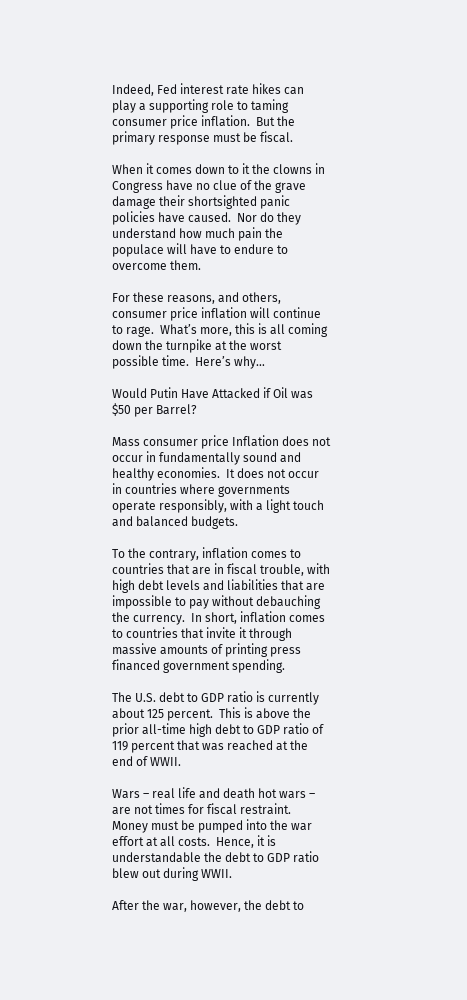Indeed, Fed interest rate hikes can play a supporting role to taming consumer price inflation.  But the primary response must be fiscal.

When it comes down to it the clowns in Congress have no clue of the grave damage their shortsighted panic policies have caused.  Nor do they understand how much pain the populace will have to endure to overcome them.

For these reasons, and others, consumer price inflation will continue to rage.  What’s more, this is all coming down the turnpike at the worst possible time.  Here’s why…

Would Putin Have Attacked if Oil was $50 per Barrel?

Mass consumer price Inflation does not occur in fundamentally sound and healthy economies.  It does not occur in countries where governments operate responsibly, with a light touch and balanced budgets.

To the contrary, inflation comes to countries that are in fiscal trouble, with high debt levels and liabilities that are impossible to pay without debauching the currency.  In short, inflation comes to countries that invite it through massive amounts of printing press financed government spending.

The U.S. debt to GDP ratio is currently about 125 percent.  This is above the prior all-time high debt to GDP ratio of 119 percent that was reached at the end of WWII.

Wars – real life and death hot wars – are not times for fiscal restraint.  Money must be pumped into the war effort at all costs.  Hence, it is understandable the debt to GDP ratio blew out during WWII.

After the war, however, the debt to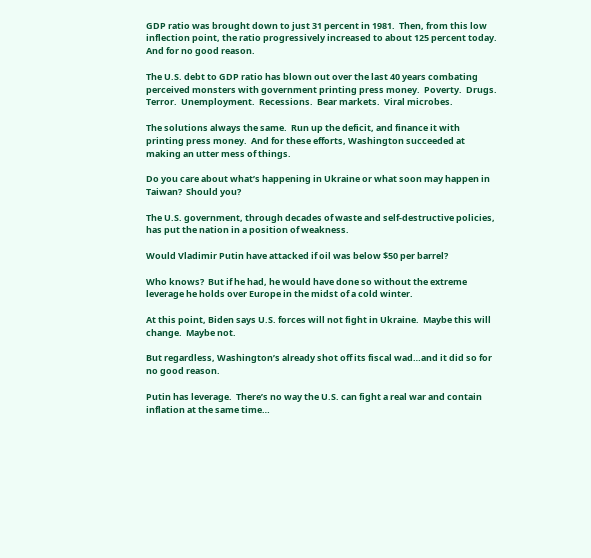GDP ratio was brought down to just 31 percent in 1981.  Then, from this low inflection point, the ratio progressively increased to about 125 percent today.  And for no good reason.

The U.S. debt to GDP ratio has blown out over the last 40 years combating perceived monsters with government printing press money.  Poverty.  Drugs.  Terror.  Unemployment.  Recessions.  Bear markets.  Viral microbes.

The solutions always the same.  Run up the deficit, and finance it with printing press money.  And for these efforts, Washington succeeded at making an utter mess of things.

Do you care about what’s happening in Ukraine or what soon may happen in Taiwan?  Should you?

The U.S. government, through decades of waste and self-destructive policies, has put the nation in a position of weakness.

Would Vladimir Putin have attacked if oil was below $50 per barrel?

Who knows?  But if he had, he would have done so without the extreme leverage he holds over Europe in the midst of a cold winter.

At this point, Biden says U.S. forces will not fight in Ukraine.  Maybe this will change.  Maybe not.

But regardless, Washington’s already shot off its fiscal wad…and it did so for no good reason.

Putin has leverage.  There’s no way the U.S. can fight a real war and contain inflation at the same time…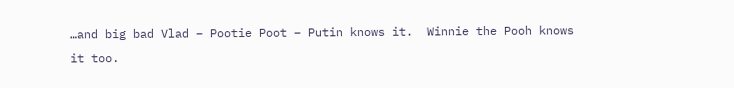…and big bad Vlad – Pootie Poot – Putin knows it.  Winnie the Pooh knows it too.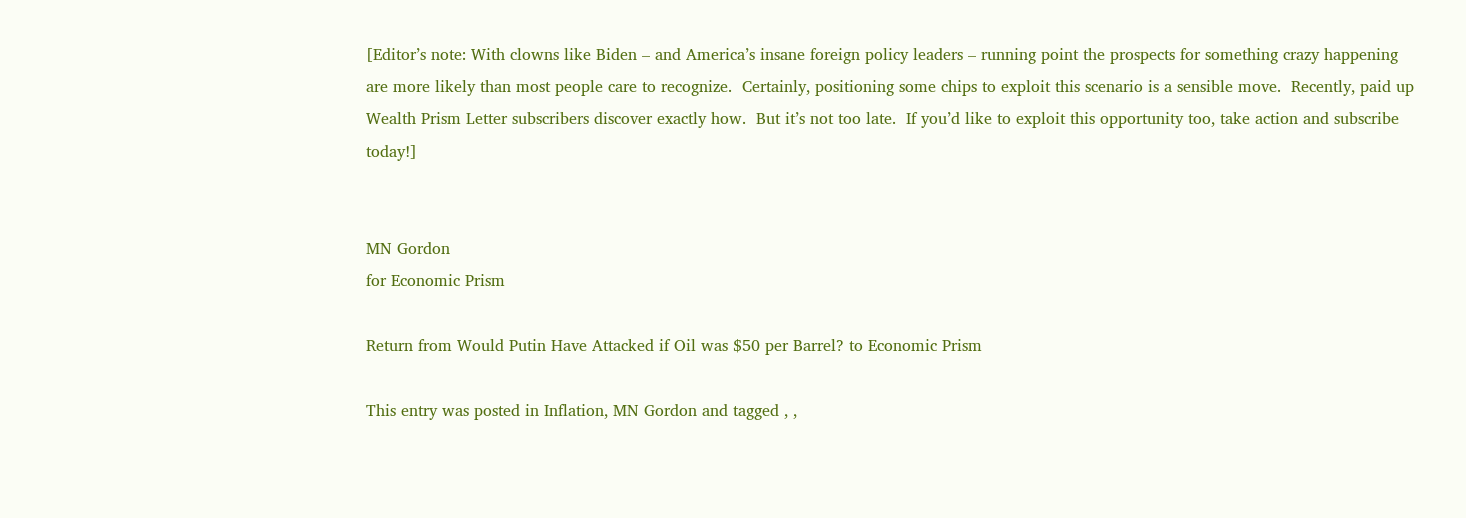[Editor’s note: With clowns like Biden – and America’s insane foreign policy leaders – running point the prospects for something crazy happening are more likely than most people care to recognize.  Certainly, positioning some chips to exploit this scenario is a sensible move.  Recently, paid up Wealth Prism Letter subscribers discover exactly how.  But it’s not too late.  If you’d like to exploit this opportunity too, take action and subscribe today!]


MN Gordon
for Economic Prism

Return from Would Putin Have Attacked if Oil was $50 per Barrel? to Economic Prism

This entry was posted in Inflation, MN Gordon and tagged , ,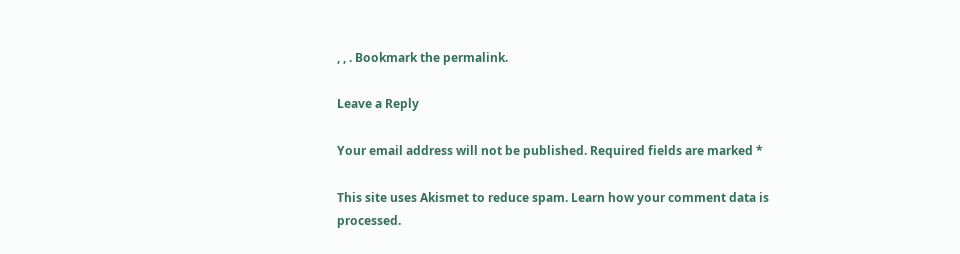, , . Bookmark the permalink.

Leave a Reply

Your email address will not be published. Required fields are marked *

This site uses Akismet to reduce spam. Learn how your comment data is processed.